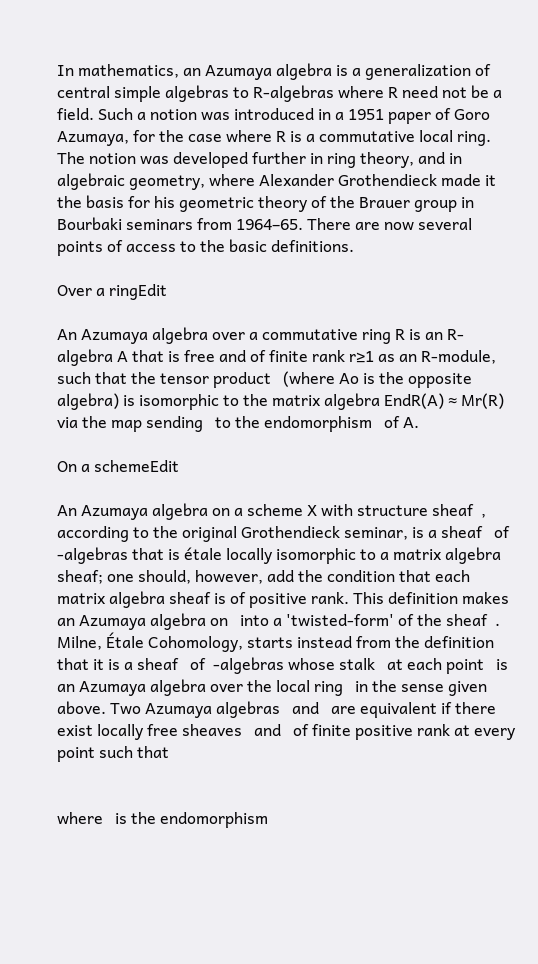In mathematics, an Azumaya algebra is a generalization of central simple algebras to R-algebras where R need not be a field. Such a notion was introduced in a 1951 paper of Goro Azumaya, for the case where R is a commutative local ring. The notion was developed further in ring theory, and in algebraic geometry, where Alexander Grothendieck made it the basis for his geometric theory of the Brauer group in Bourbaki seminars from 1964–65. There are now several points of access to the basic definitions.

Over a ringEdit

An Azumaya algebra over a commutative ring R is an R-algebra A that is free and of finite rank r≥1 as an R-module, such that the tensor product   (where Ao is the opposite algebra) is isomorphic to the matrix algebra EndR(A) ≈ Mr(R) via the map sending   to the endomorphism   of A.

On a schemeEdit

An Azumaya algebra on a scheme X with structure sheaf  , according to the original Grothendieck seminar, is a sheaf   of  -algebras that is étale locally isomorphic to a matrix algebra sheaf; one should, however, add the condition that each matrix algebra sheaf is of positive rank. This definition makes an Azumaya algebra on   into a 'twisted-form' of the sheaf  . Milne, Étale Cohomology, starts instead from the definition that it is a sheaf   of  -algebras whose stalk   at each point   is an Azumaya algebra over the local ring   in the sense given above. Two Azumaya algebras   and   are equivalent if there exist locally free sheaves   and   of finite positive rank at every point such that


where   is the endomorphism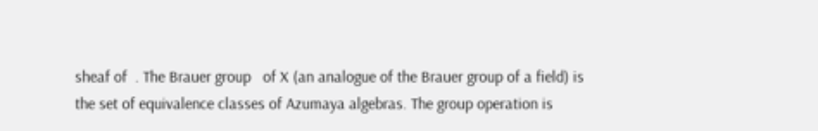sheaf of  . The Brauer group   of X (an analogue of the Brauer group of a field) is the set of equivalence classes of Azumaya algebras. The group operation is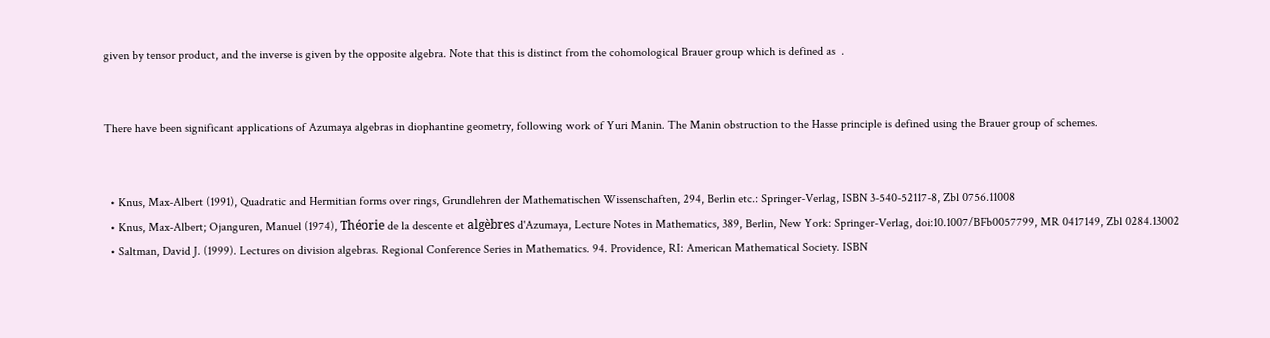given by tensor product, and the inverse is given by the opposite algebra. Note that this is distinct from the cohomological Brauer group which is defined as  .


There have been significant applications of Azumaya algebras in diophantine geometry, following work of Yuri Manin. The Manin obstruction to the Hasse principle is defined using the Brauer group of schemes.


  • Knus, Max-Albert (1991), Quadratic and Hermitian forms over rings, Grundlehren der Mathematischen Wissenschaften, 294, Berlin etc.: Springer-Verlag, ISBN 3-540-52117-8, Zbl 0756.11008
  • Knus, Max-Albert; Ojanguren, Manuel (1974), Théorie de la descente et algèbres d'Azumaya, Lecture Notes in Mathematics, 389, Berlin, New York: Springer-Verlag, doi:10.1007/BFb0057799, MR 0417149, Zbl 0284.13002
  • Saltman, David J. (1999). Lectures on division algebras. Regional Conference Series in Mathematics. 94. Providence, RI: American Mathematical Society. ISBN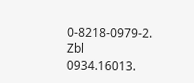0-8218-0979-2. Zbl 0934.16013.